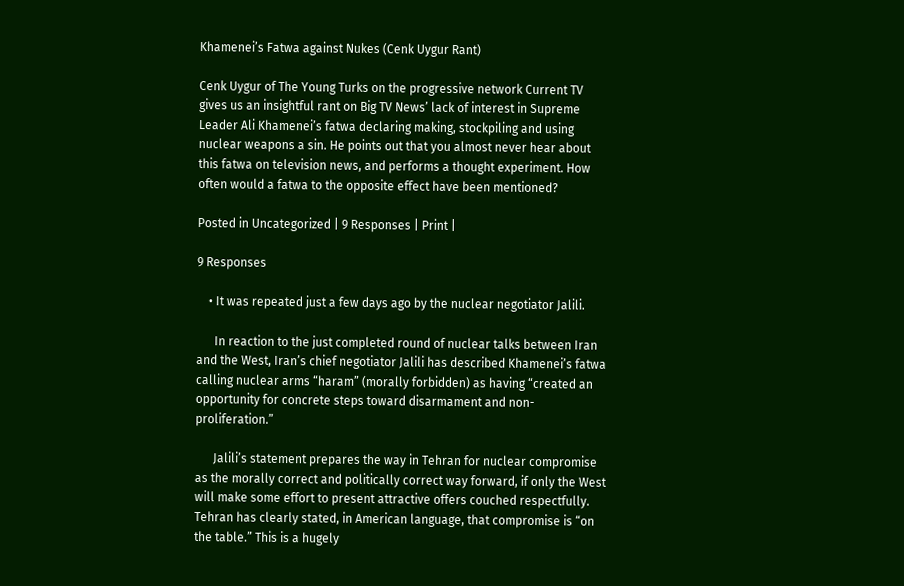Khamenei’s Fatwa against Nukes (Cenk Uygur Rant)

Cenk Uygur of The Young Turks on the progressive network Current TV gives us an insightful rant on Big TV News’ lack of interest in Supreme Leader Ali Khamenei’s fatwa declaring making, stockpiling and using nuclear weapons a sin. He points out that you almost never hear about this fatwa on television news, and performs a thought experiment. How often would a fatwa to the opposite effect have been mentioned?

Posted in Uncategorized | 9 Responses | Print |

9 Responses

    • It was repeated just a few days ago by the nuclear negotiator Jalili.

      In reaction to the just completed round of nuclear talks between Iran and the West, Iran’s chief negotiator Jalili has described Khamenei’s fatwa calling nuclear arms “haram” (morally forbidden) as having “created an opportunity for concrete steps toward disarmament and non-proliferation.”

      Jalili’s statement prepares the way in Tehran for nuclear compromise as the morally correct and politically correct way forward, if only the West will make some effort to present attractive offers couched respectfully. Tehran has clearly stated, in American language, that compromise is “on the table.” This is a hugely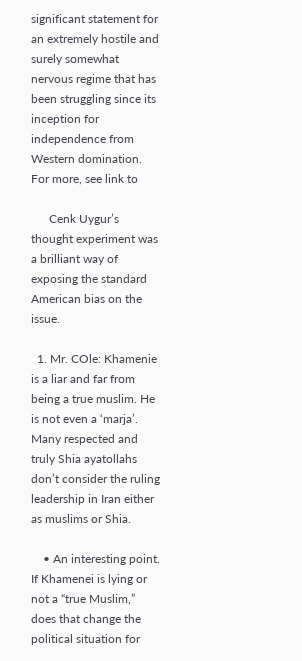significant statement for an extremely hostile and surely somewhat nervous regime that has been struggling since its inception for independence from Western domination. For more, see link to

      Cenk Uygur’s thought experiment was a brilliant way of exposing the standard American bias on the issue.

  1. Mr. COle: Khamenie is a liar and far from being a true muslim. He is not even a ‘marja’. Many respected and truly Shia ayatollahs don’t consider the ruling leadership in Iran either as muslims or Shia.

    • An interesting point. If Khamenei is lying or not a “true Muslim,” does that change the political situation for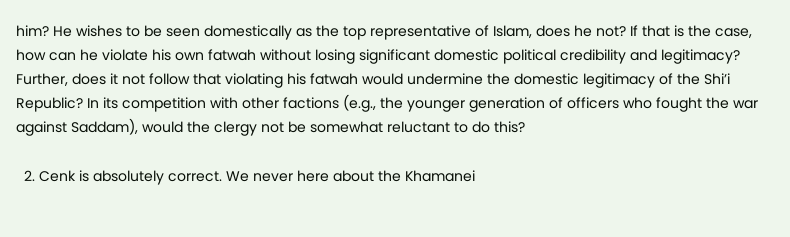him? He wishes to be seen domestically as the top representative of Islam, does he not? If that is the case, how can he violate his own fatwah without losing significant domestic political credibility and legitimacy? Further, does it not follow that violating his fatwah would undermine the domestic legitimacy of the Shi’i Republic? In its competition with other factions (e.g., the younger generation of officers who fought the war against Saddam), would the clergy not be somewhat reluctant to do this?

  2. Cenk is absolutely correct. We never here about the Khamanei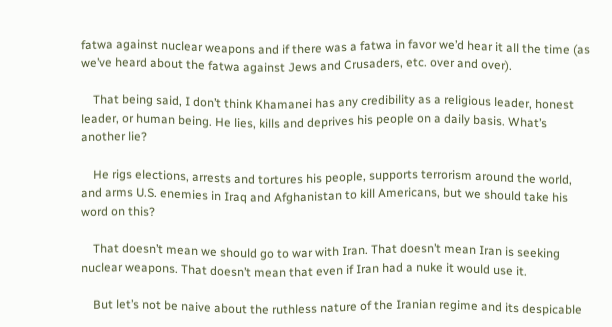fatwa against nuclear weapons and if there was a fatwa in favor we’d hear it all the time (as we’ve heard about the fatwa against Jews and Crusaders, etc. over and over).

    That being said, I don’t think Khamanei has any credibility as a religious leader, honest leader, or human being. He lies, kills and deprives his people on a daily basis. What’s another lie?

    He rigs elections, arrests and tortures his people, supports terrorism around the world, and arms U.S. enemies in Iraq and Afghanistan to kill Americans, but we should take his word on this?

    That doesn’t mean we should go to war with Iran. That doesn’t mean Iran is seeking nuclear weapons. That doesn’t mean that even if Iran had a nuke it would use it.

    But let’s not be naive about the ruthless nature of the Iranian regime and its despicable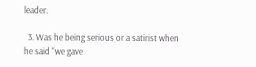leader.

  3. Was he being serious or a satirist when he said “we gave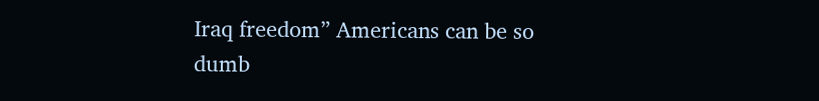Iraq freedom” Americans can be so dumb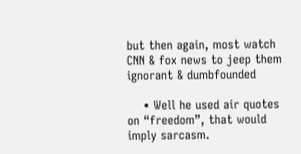but then again, most watch CNN & fox news to jeep them ignorant & dumbfounded

    • Well he used air quotes on “freedom”, that would imply sarcasm.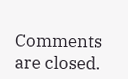Comments are closed.